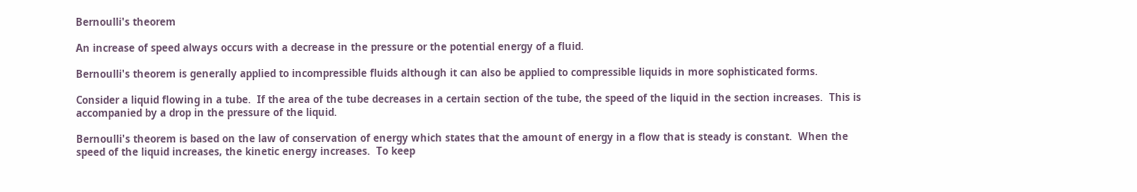Bernoulli's theorem

An increase of speed always occurs with a decrease in the pressure or the potential energy of a fluid.

Bernoulli's theorem is generally applied to incompressible fluids although it can also be applied to compressible liquids in more sophisticated forms.

Consider a liquid flowing in a tube.  If the area of the tube decreases in a certain section of the tube, the speed of the liquid in the section increases.  This is accompanied by a drop in the pressure of the liquid.

Bernoulli's theorem is based on the law of conservation of energy which states that the amount of energy in a flow that is steady is constant.  When the speed of the liquid increases, the kinetic energy increases.  To keep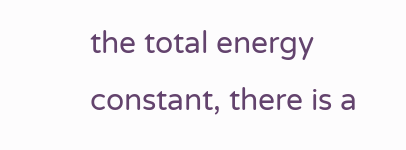the total energy constant, there is a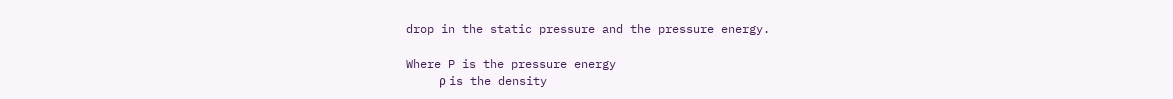drop in the static pressure and the pressure energy.

Where P is the pressure energy
           ρ is the density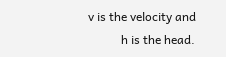v is the velocity and
           h is the head.